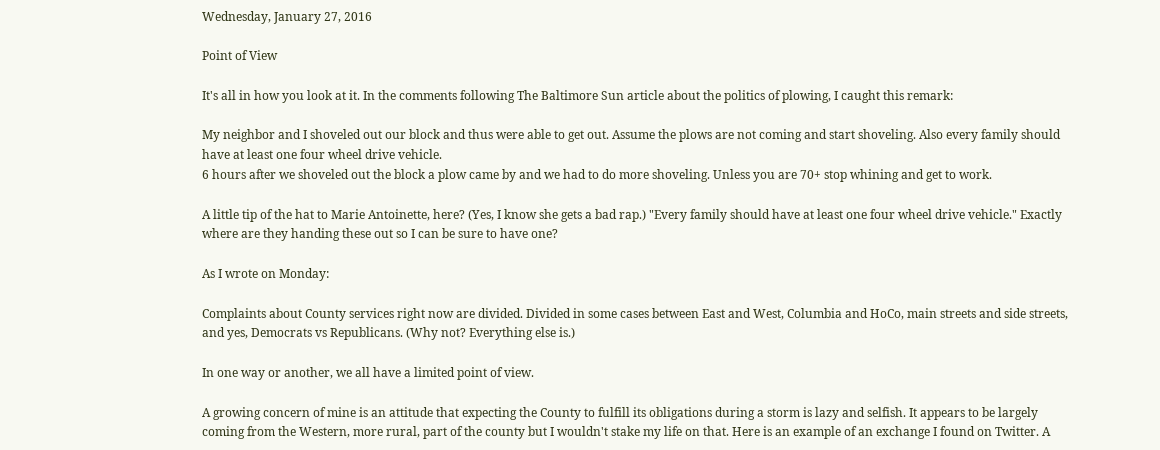Wednesday, January 27, 2016

Point of View

It's all in how you look at it. In the comments following The Baltimore Sun article about the politics of plowing, I caught this remark:

My neighbor and I shoveled out our block and thus were able to get out. Assume the plows are not coming and start shoveling. Also every family should have at least one four wheel drive vehicle.
6 hours after we shoveled out the block a plow came by and we had to do more shoveling. Unless you are 70+ stop whining and get to work.

A little tip of the hat to Marie Antoinette, here? (Yes, I know she gets a bad rap.) "Every family should have at least one four wheel drive vehicle." Exactly where are they handing these out so I can be sure to have one?

As I wrote on Monday:

Complaints about County services right now are divided. Divided in some cases between East and West, Columbia and HoCo, main streets and side streets, and yes, Democrats vs Republicans. (Why not? Everything else is.)

In one way or another, we all have a limited point of view.

A growing concern of mine is an attitude that expecting the County to fulfill its obligations during a storm is lazy and selfish. It appears to be largely coming from the Western, more rural, part of the county but I wouldn't stake my life on that. Here is an example of an exchange I found on Twitter. A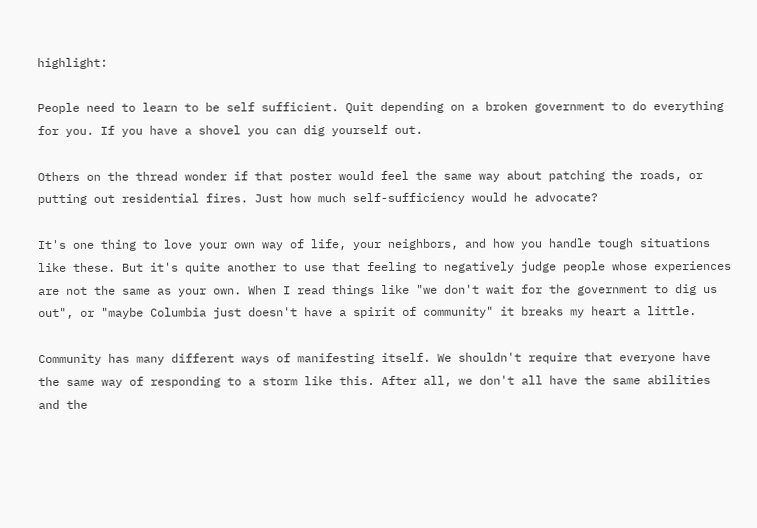highlight:

People need to learn to be self sufficient. Quit depending on a broken government to do everything for you. If you have a shovel you can dig yourself out.

Others on the thread wonder if that poster would feel the same way about patching the roads, or putting out residential fires. Just how much self-sufficiency would he advocate?

It's one thing to love your own way of life, your neighbors, and how you handle tough situations like these. But it's quite another to use that feeling to negatively judge people whose experiences are not the same as your own. When I read things like "we don't wait for the government to dig us out", or "maybe Columbia just doesn't have a spirit of community" it breaks my heart a little.

Community has many different ways of manifesting itself. We shouldn't require that everyone have the same way of responding to a storm like this. After all, we don't all have the same abilities and the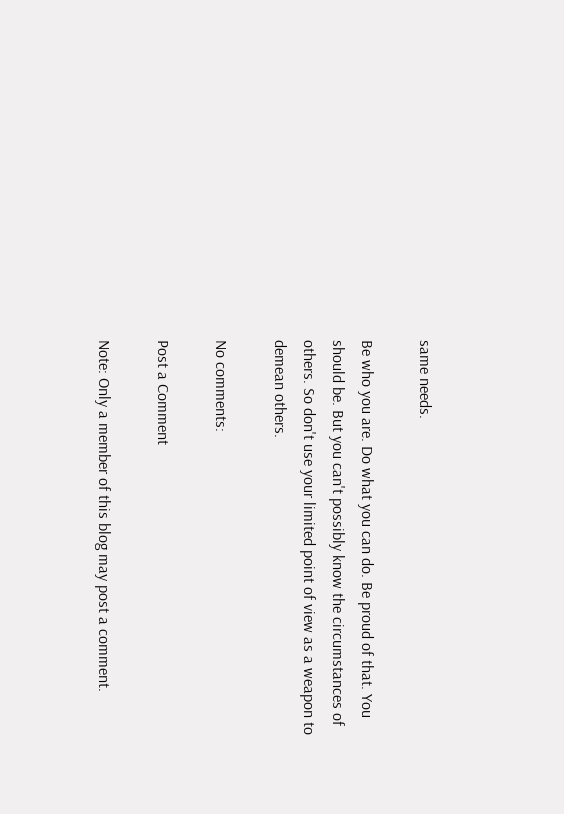same needs.

Be who you are. Do what you can do. Be proud of that. You should be. But you can't possibly know the circumstances of others. So don't use your limited point of view as a weapon to demean others.

No comments:

Post a Comment

Note: Only a member of this blog may post a comment.